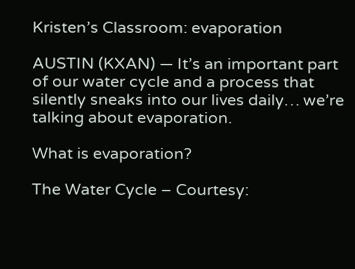Kristen’s Classroom: evaporation

AUSTIN (KXAN) — It’s an important part of our water cycle and a process that silently sneaks into our lives daily… we’re talking about evaporation.

What is evaporation?

The Water Cycle – Courtesy: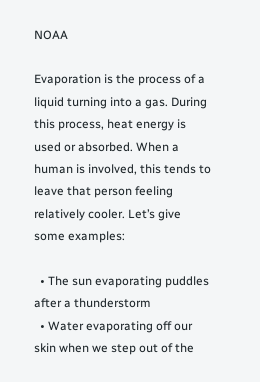NOAA

Evaporation is the process of a liquid turning into a gas. During this process, heat energy is used or absorbed. When a human is involved, this tends to leave that person feeling relatively cooler. Let’s give some examples:

  • The sun evaporating puddles after a thunderstorm
  • Water evaporating off our skin when we step out of the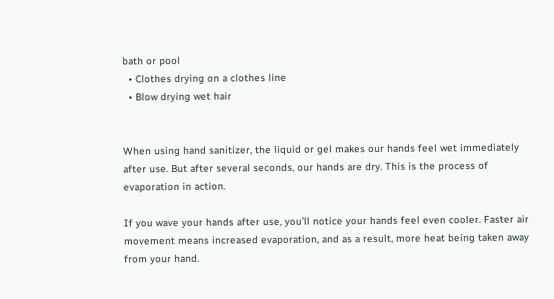bath or pool
  • Clothes drying on a clothes line
  • Blow drying wet hair


When using hand sanitizer, the liquid or gel makes our hands feel wet immediately after use. But after several seconds, our hands are dry. This is the process of evaporation in action.

If you wave your hands after use, you’ll notice your hands feel even cooler. Faster air movement means increased evaporation, and as a result, more heat being taken away from your hand.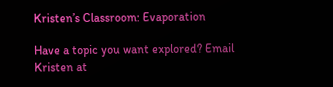Kristen’s Classroom: Evaporation

Have a topic you want explored? Email Kristen at